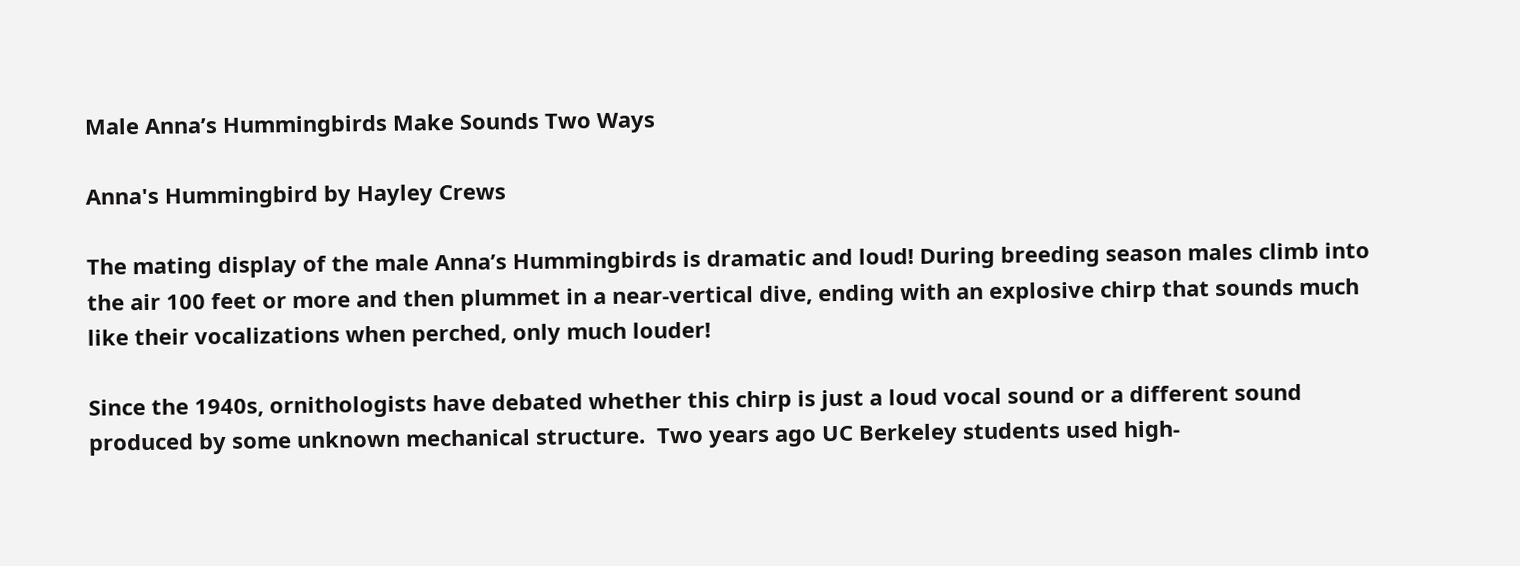Male Anna’s Hummingbirds Make Sounds Two Ways

Anna's Hummingbird by Hayley Crews

The mating display of the male Anna’s Hummingbirds is dramatic and loud! During breeding season males climb into the air 100 feet or more and then plummet in a near-vertical dive, ending with an explosive chirp that sounds much like their vocalizations when perched, only much louder!

Since the 1940s, ornithologists have debated whether this chirp is just a loud vocal sound or a different sound produced by some unknown mechanical structure.  Two years ago UC Berkeley students used high-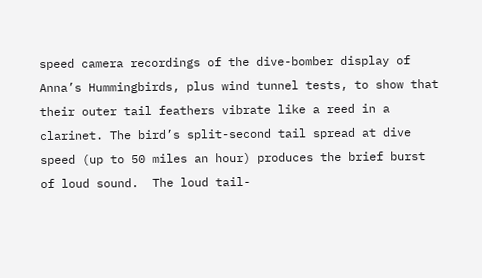speed camera recordings of the dive-bomber display of Anna’s Hummingbirds, plus wind tunnel tests, to show that their outer tail feathers vibrate like a reed in a clarinet. The bird’s split-second tail spread at dive speed (up to 50 miles an hour) produces the brief burst of loud sound.  The loud tail-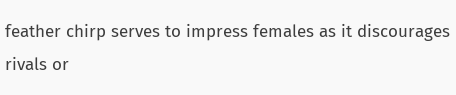feather chirp serves to impress females as it discourages rivals or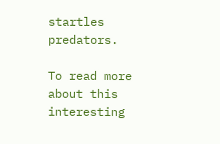startles predators.

To read more about this interesting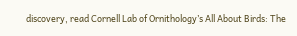discovery, read Cornell Lab of Ornithology’s All About Birds: The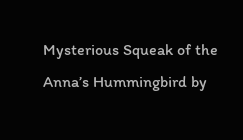Mysterious Squeak of the Anna’s Hummingbird by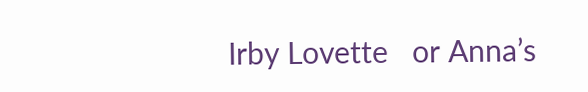Irby Lovette   or Anna’s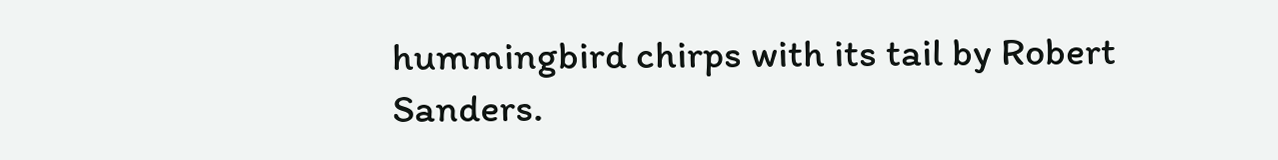hummingbird chirps with its tail by Robert Sanders.